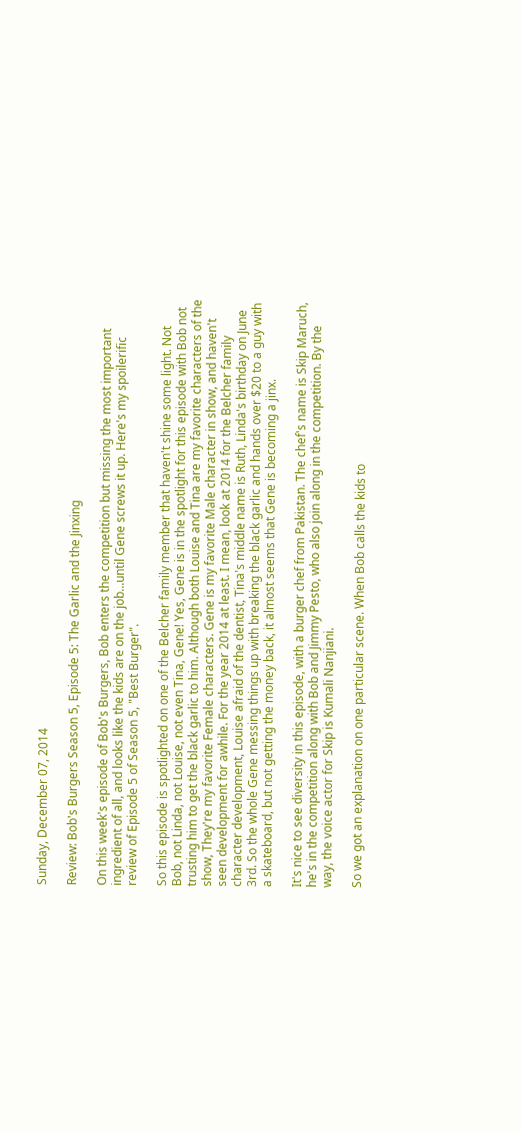Sunday, December 07, 2014

Review: Bob's Burgers Season 5, Episode 5: The Garlic and the Jinxing

On this week's episode of Bob's Burgers, Bob enters the competition but missing the most important ingredient of all, and looks like the kids are on the job...until Gene screws it up. Here's my spoilerific review of Episode 5 of Season 5, "Best Burger".

So this episode is spotlighted on one of the Belcher family member that haven't shine some light. Not Bob, not Linda, not Louise, not even Tina, Gene! Yes, Gene is in the spotlight for this episode with Bob not trusting him to get the black garlic to him. Although both Louise and Tina are my favorite characters of the show, They're my favorite Female characters. Gene is my favorite Male character in show, and haven't seen development for awhile. For the year 2014 at least. I mean, look at 2014 for the Belcher family character development, Louise afraid of the dentist, Tina's middle name is Ruth, Linda's birthday on June 3rd. So the whole Gene messing things up with breaking the black garlic and hands over $20 to a guy with a skateboard, but not getting the money back, it almost seems that Gene is becoming a jinx.

It's nice to see diversity in this episode, with a burger chef from Pakistan. The chef's name is Skip Maruch, he's in the competition along with Bob and Jimmy Pesto, who also join along in the competition. By the way, the voice actor for Skip is Kumali Nanjiani.

So we got an explanation on one particular scene. When Bob calls the kids to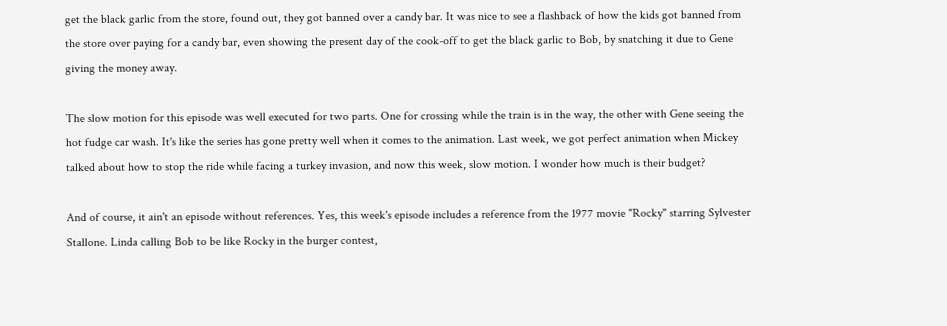get the black garlic from the store, found out, they got banned over a candy bar. It was nice to see a flashback of how the kids got banned from the store over paying for a candy bar, even showing the present day of the cook-off to get the black garlic to Bob, by snatching it due to Gene giving the money away.

The slow motion for this episode was well executed for two parts. One for crossing while the train is in the way, the other with Gene seeing the hot fudge car wash. It's like the series has gone pretty well when it comes to the animation. Last week, we got perfect animation when Mickey talked about how to stop the ride while facing a turkey invasion, and now this week, slow motion. I wonder how much is their budget?

And of course, it ain't an episode without references. Yes, this week's episode includes a reference from the 1977 movie "Rocky" starring Sylvester Stallone. Linda calling Bob to be like Rocky in the burger contest,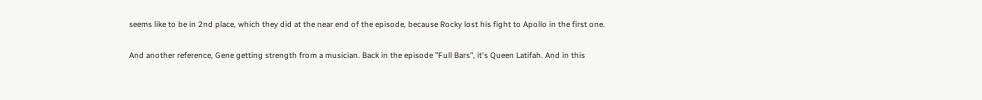seems like to be in 2nd place, which they did at the near end of the episode, because Rocky lost his fight to Apollo in the first one.

And another reference, Gene getting strength from a musician. Back in the episode "Full Bars", it's Queen Latifah. And in this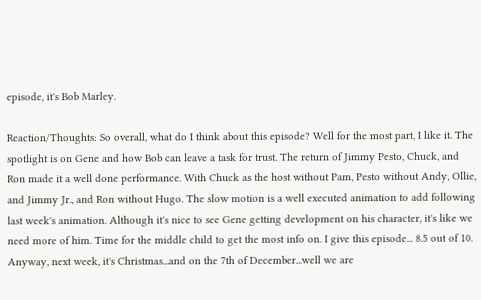episode, it's Bob Marley.

Reaction/Thoughts: So overall, what do I think about this episode? Well for the most part, I like it. The spotlight is on Gene and how Bob can leave a task for trust. The return of Jimmy Pesto, Chuck, and Ron made it a well done performance. With Chuck as the host without Pam, Pesto without Andy, Ollie, and Jimmy Jr., and Ron without Hugo. The slow motion is a well executed animation to add following last week's animation. Although it's nice to see Gene getting development on his character, it's like we need more of him. Time for the middle child to get the most info on. I give this episode... 8.5 out of 10. Anyway, next week, it's Christmas...and on the 7th of December...well we are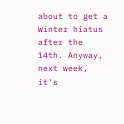about to get a Winter hiatus after the 14th. Anyway, next week, it's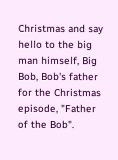Christmas and say hello to the big man himself, Big Bob, Bob's father for the Christmas episode, "Father of the Bob".